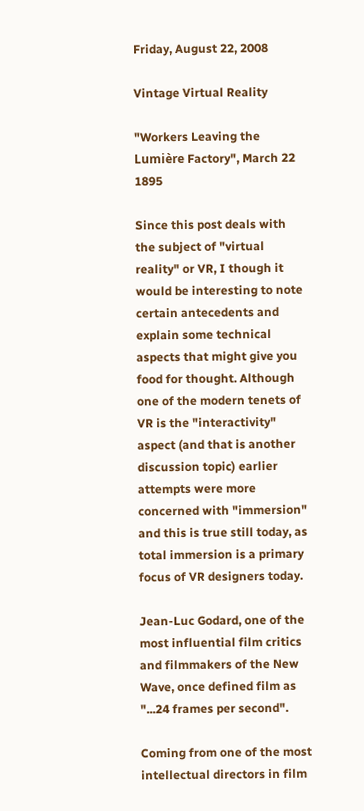Friday, August 22, 2008

Vintage Virtual Reality

"Workers Leaving the Lumière Factory", March 22 1895

Since this post deals with the subject of "virtual reality" or VR, I though it would be interesting to note certain antecedents and explain some technical aspects that might give you food for thought. Although one of the modern tenets of VR is the "interactivity" aspect (and that is another discussion topic) earlier attempts were more concerned with "immersion" and this is true still today, as total immersion is a primary focus of VR designers today.

Jean-Luc Godard, one of the most influential film critics and filmmakers of the New Wave, once defined film as "...24 frames per second".

Coming from one of the most intellectual directors in film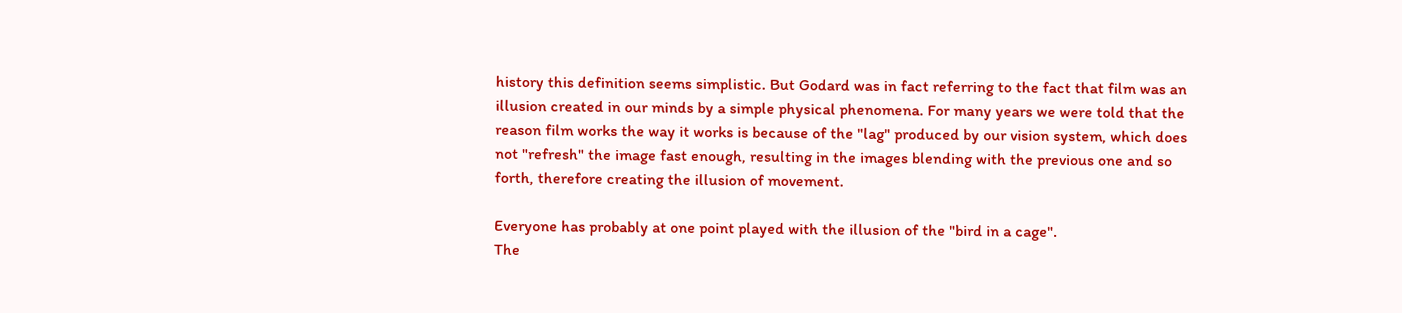history this definition seems simplistic. But Godard was in fact referring to the fact that film was an illusion created in our minds by a simple physical phenomena. For many years we were told that the reason film works the way it works is because of the "lag" produced by our vision system, which does not "refresh" the image fast enough, resulting in the images blending with the previous one and so forth, therefore creating the illusion of movement.

Everyone has probably at one point played with the illusion of the "bird in a cage".
The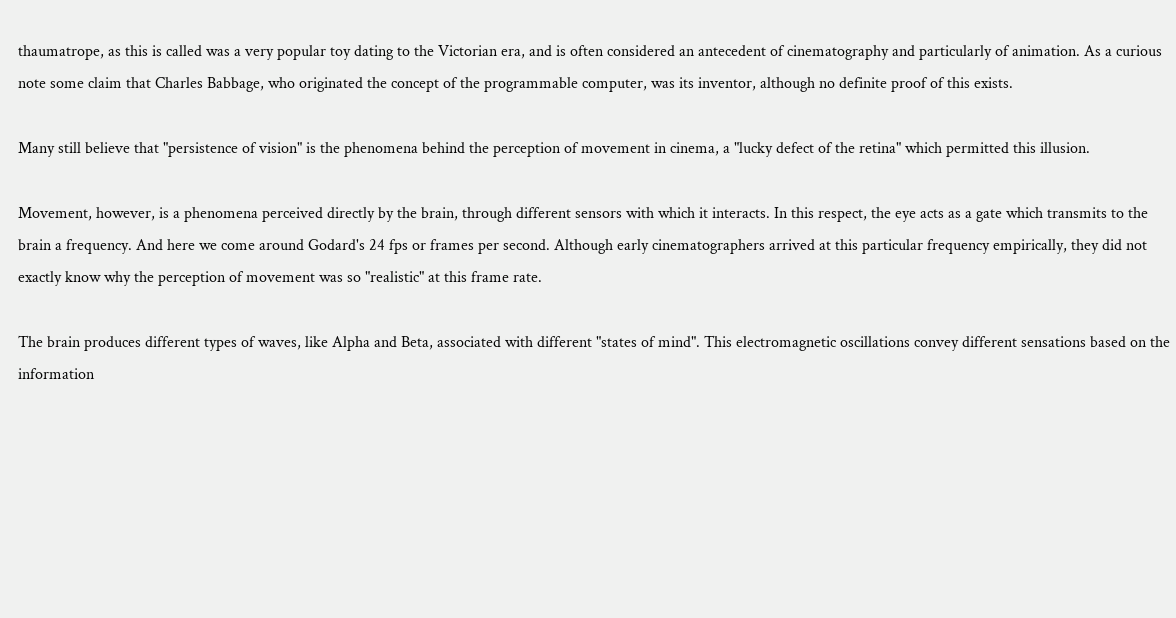thaumatrope, as this is called was a very popular toy dating to the Victorian era, and is often considered an antecedent of cinematography and particularly of animation. As a curious note some claim that Charles Babbage, who originated the concept of the programmable computer, was its inventor, although no definite proof of this exists.

Many still believe that "persistence of vision" is the phenomena behind the perception of movement in cinema, a "lucky defect of the retina" which permitted this illusion.

Movement, however, is a phenomena perceived directly by the brain, through different sensors with which it interacts. In this respect, the eye acts as a gate which transmits to the brain a frequency. And here we come around Godard's 24 fps or frames per second. Although early cinematographers arrived at this particular frequency empirically, they did not exactly know why the perception of movement was so "realistic" at this frame rate.

The brain produces different types of waves, like Alpha and Beta, associated with different "states of mind". This electromagnetic oscillations convey different sensations based on the information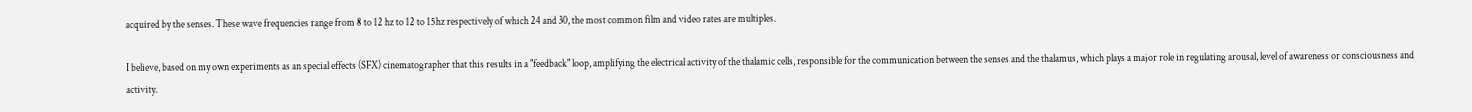acquired by the senses. These wave frequencies range from 8 to 12 hz to 12 to 15hz respectively of which 24 and 30, the most common film and video rates are multiples.

I believe, based on my own experiments as an special effects (SFX) cinematographer that this results in a "feedback" loop, amplifying the electrical activity of the thalamic cells, responsible for the communication between the senses and the thalamus, which plays a major role in regulating arousal, level of awareness or consciousness and activity.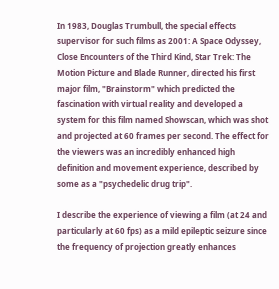In 1983, Douglas Trumbull, the special effects supervisor for such films as 2001: A Space Odyssey, Close Encounters of the Third Kind, Star Trek: The Motion Picture and Blade Runner, directed his first major film, "Brainstorm" which predicted the fascination with virtual reality and developed a system for this film named Showscan, which was shot and projected at 60 frames per second. The effect for the viewers was an incredibly enhanced high definition and movement experience, described by some as a "psychedelic drug trip".

I describe the experience of viewing a film (at 24 and particularly at 60 fps) as a mild epileptic seizure since the frequency of projection greatly enhances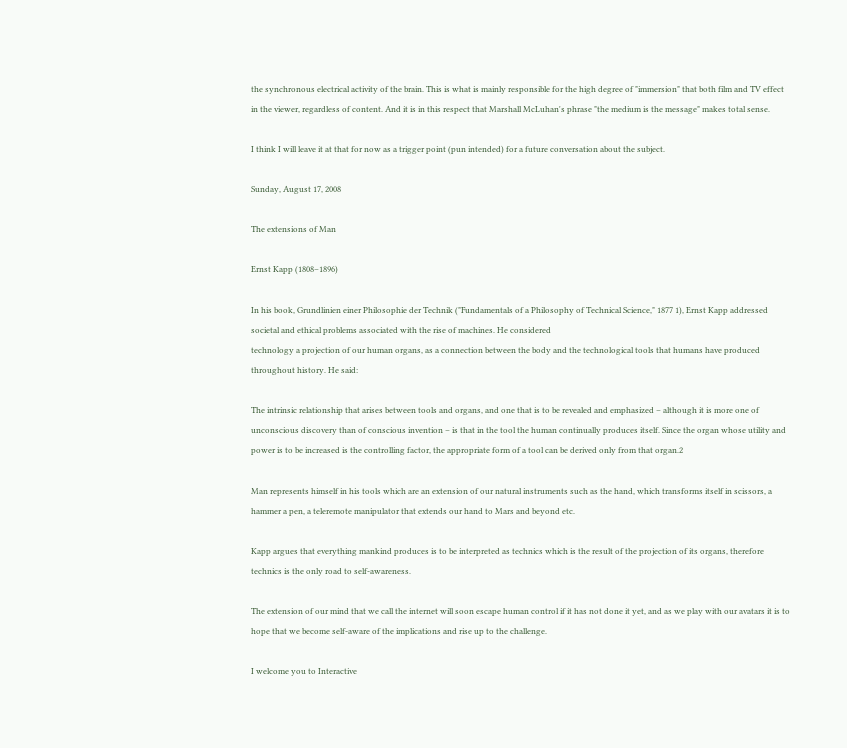the synchronous electrical activity of the brain. This is what is mainly responsible for the high degree of "immersion" that both film and TV effect in the viewer, regardless of content. And it is in this respect that Marshall McLuhan's phrase "the medium is the message" makes total sense.

I think I will leave it at that for now as a trigger point (pun intended) for a future conversation about the subject.

Sunday, August 17, 2008

The extensions of Man

Ernst Kapp (1808–1896)

In his book, Grundlinien einer Philosophie der Technik ("Fundamentals of a Philosophy of Technical Science," 1877 1), Ernst Kapp addressed societal and ethical problems associated with the rise of machines. He considered
technology a projection of our human organs, as a connection between the body and the technological tools that humans have produced throughout history. He said:

The intrinsic relationship that arises between tools and organs, and one that is to be revealed and emphasized – although it is more one of unconscious discovery than of conscious invention – is that in the tool the human continually produces itself. Since the organ whose utility and power is to be increased is the controlling factor, the appropriate form of a tool can be derived only from that organ.2

Man represents himself in his tools which are an extension of our natural instruments such as the hand, which transforms itself in scissors, a hammer a pen, a teleremote manipulator that extends our hand to Mars and beyond etc.

Kapp argues that everything mankind produces is to be interpreted as technics which is the result of the projection of its organs, therefore technics is the only road to self-awareness.

The extension of our mind that we call the internet will soon escape human control if it has not done it yet, and as we play with our avatars it is to hope that we become self-aware of the implications and rise up to the challenge.

I welcome you to Interactive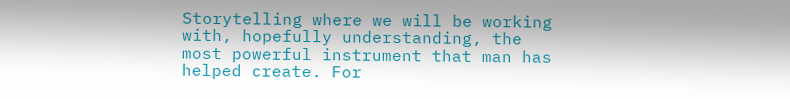Storytelling where we will be working with, hopefully understanding, the most powerful instrument that man has helped create. For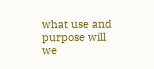what use and purpose will we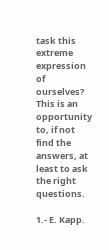task this extreme expression of ourselves? This is an opportunity to, if not find the answers, at least to ask the right questions.

1.- E. Kapp.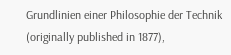Grundlinien einer Philosophie der Technik (originally published in 1877),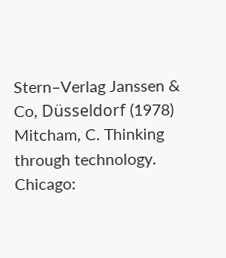Stern–Verlag Janssen & Co, Düsseldorf (1978)
Mitcham, C. Thinking through technology. Chicago: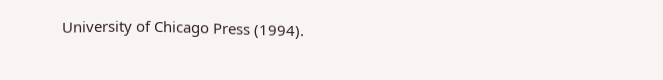University of Chicago Press (1994).